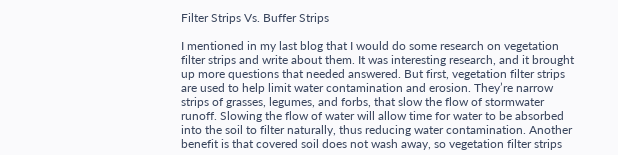Filter Strips Vs. Buffer Strips

I mentioned in my last blog that I would do some research on vegetation filter strips and write about them. It was interesting research, and it brought up more questions that needed answered. But first, vegetation filter strips are used to help limit water contamination and erosion. They’re narrow strips of grasses, legumes, and forbs, that slow the flow of stormwater runoff. Slowing the flow of water will allow time for water to be absorbed into the soil to filter naturally, thus reducing water contamination. Another benefit is that covered soil does not wash away, so vegetation filter strips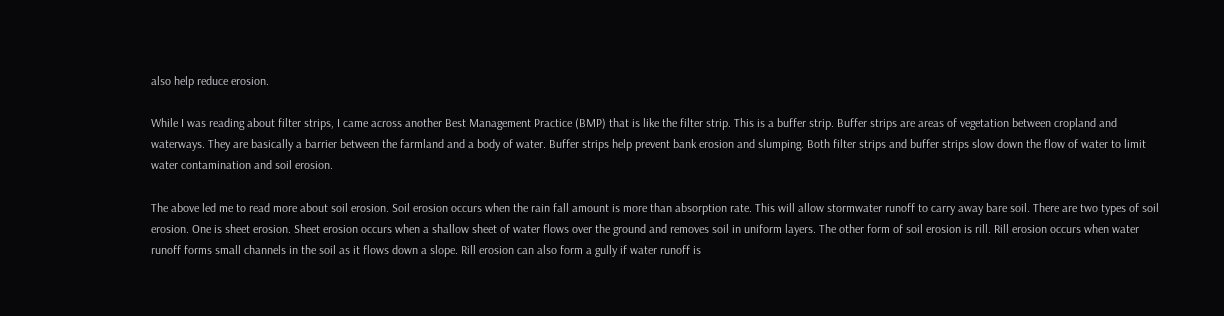also help reduce erosion.

While I was reading about filter strips, I came across another Best Management Practice (BMP) that is like the filter strip. This is a buffer strip. Buffer strips are areas of vegetation between cropland and waterways. They are basically a barrier between the farmland and a body of water. Buffer strips help prevent bank erosion and slumping. Both filter strips and buffer strips slow down the flow of water to limit water contamination and soil erosion.

The above led me to read more about soil erosion. Soil erosion occurs when the rain fall amount is more than absorption rate. This will allow stormwater runoff to carry away bare soil. There are two types of soil erosion. One is sheet erosion. Sheet erosion occurs when a shallow sheet of water flows over the ground and removes soil in uniform layers. The other form of soil erosion is rill. Rill erosion occurs when water runoff forms small channels in the soil as it flows down a slope. Rill erosion can also form a gully if water runoff is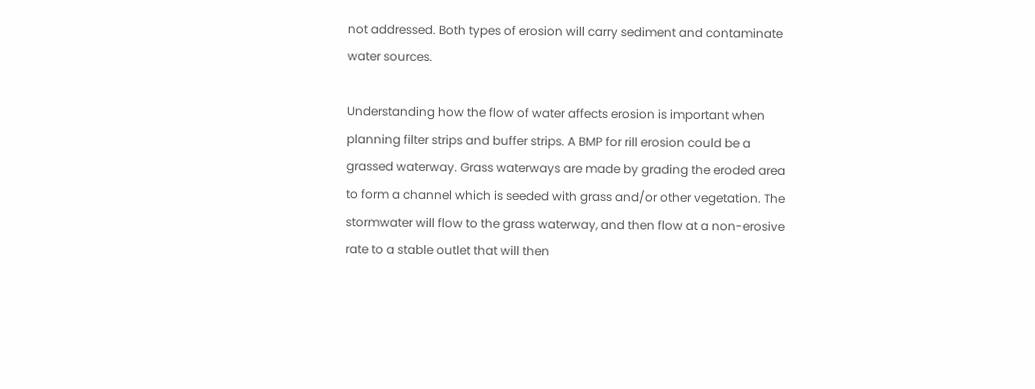not addressed. Both types of erosion will carry sediment and contaminate water sources.

Understanding how the flow of water affects erosion is important when planning filter strips and buffer strips. A BMP for rill erosion could be a grassed waterway. Grass waterways are made by grading the eroded area to form a channel which is seeded with grass and/or other vegetation. The stormwater will flow to the grass waterway, and then flow at a non-erosive rate to a stable outlet that will then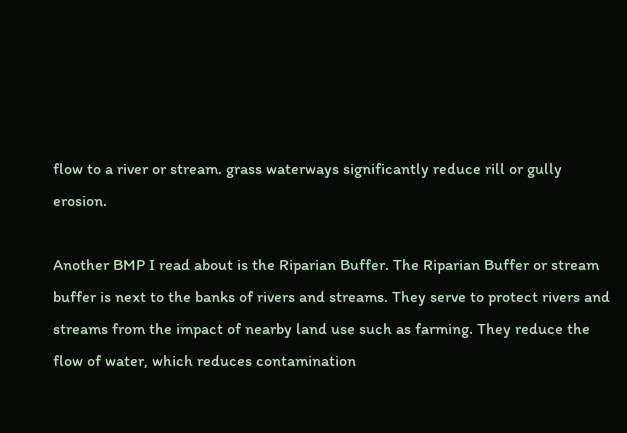flow to a river or stream. grass waterways significantly reduce rill or gully erosion.

Another BMP I read about is the Riparian Buffer. The Riparian Buffer or stream buffer is next to the banks of rivers and streams. They serve to protect rivers and streams from the impact of nearby land use such as farming. They reduce the flow of water, which reduces contamination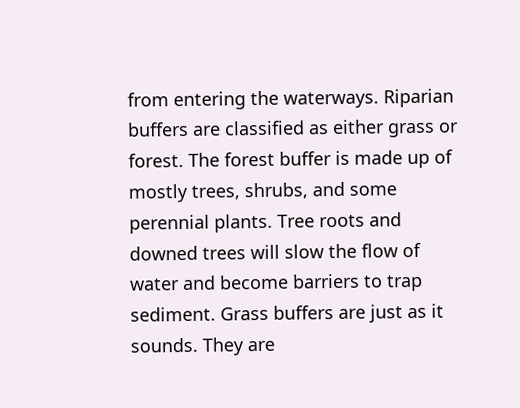from entering the waterways. Riparian buffers are classified as either grass or forest. The forest buffer is made up of mostly trees, shrubs, and some perennial plants. Tree roots and downed trees will slow the flow of water and become barriers to trap sediment. Grass buffers are just as it sounds. They are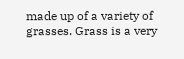made up of a variety of grasses. Grass is a very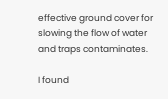effective ground cover for slowing the flow of water and traps contaminates.

I found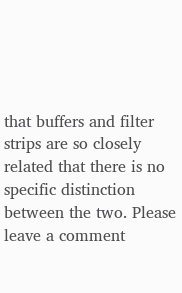that buffers and filter strips are so closely related that there is no specific distinction between the two. Please leave a comment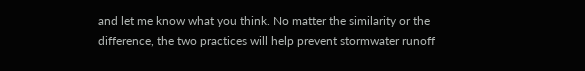and let me know what you think. No matter the similarity or the difference, the two practices will help prevent stormwater runoff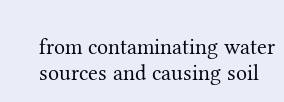from contaminating water sources and causing soil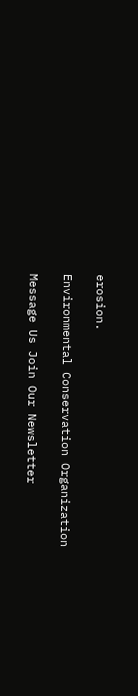erosion.

Environmental Conservation Organization

Message Us Join Our Newsletter